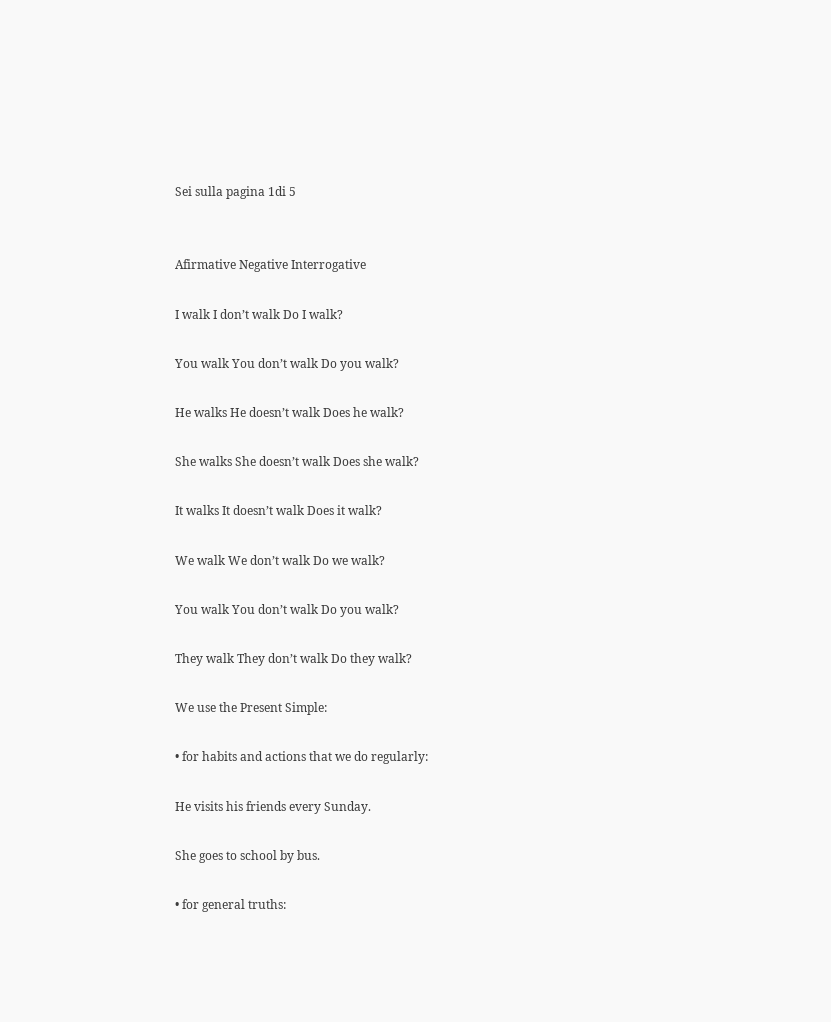Sei sulla pagina 1di 5


Afirmative Negative Interrogative

I walk I don’t walk Do I walk?

You walk You don’t walk Do you walk?

He walks He doesn’t walk Does he walk?

She walks She doesn’t walk Does she walk?

It walks It doesn’t walk Does it walk?

We walk We don’t walk Do we walk?

You walk You don’t walk Do you walk?

They walk They don’t walk Do they walk?

We use the Present Simple:

• for habits and actions that we do regularly:

He visits his friends every Sunday.

She goes to school by bus.

• for general truths: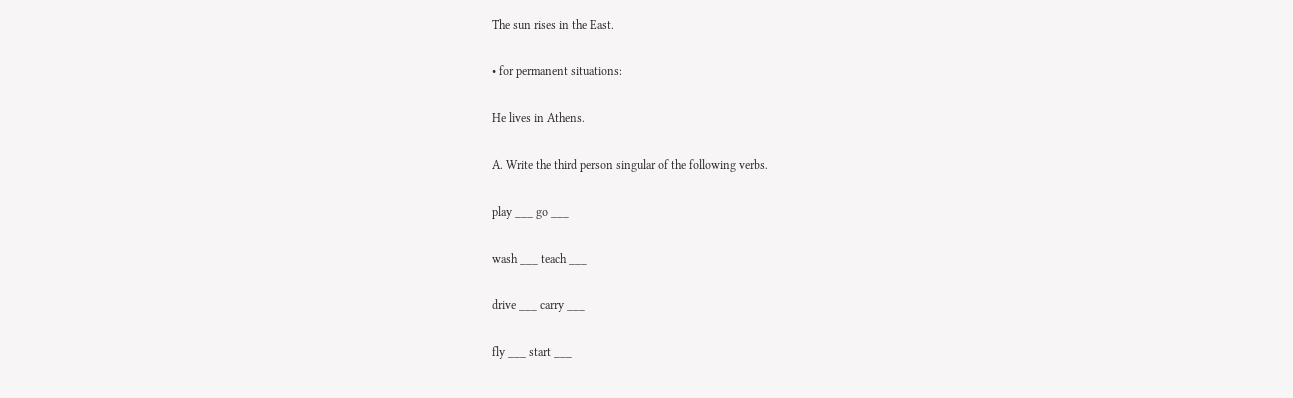The sun rises in the East.

• for permanent situations:

He lives in Athens.

A. Write the third person singular of the following verbs.

play ___ go ___

wash ___ teach ___

drive ___ carry ___

fly ___ start ___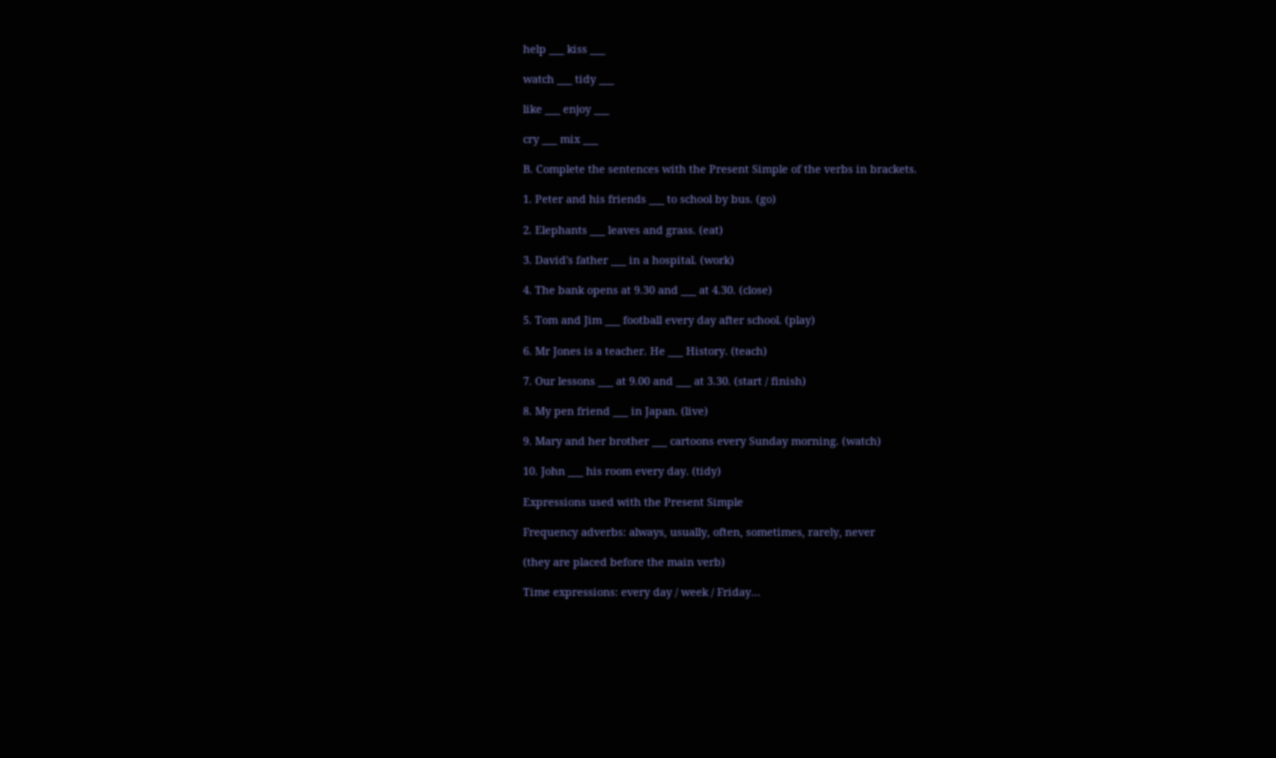help ___ kiss ___

watch ___ tidy ___

like ___ enjoy ___

cry ___ mix ___

B. Complete the sentences with the Present Simple of the verbs in brackets.

1. Peter and his friends ___ to school by bus. (go)

2. Elephants ___ leaves and grass. (eat)

3. David's father ___ in a hospital. (work)

4. The bank opens at 9.30 and ___ at 4.30. (close)

5. Tom and Jim ___ football every day after school. (play)

6. Mr Jones is a teacher. He ___ History. (teach)

7. Our lessons ___ at 9.00 and ___ at 3.30. (start / finish)

8. My pen friend ___ in Japan. (live)

9. Mary and her brother ___ cartoons every Sunday morning. (watch)

10. John ___ his room every day. (tidy)

Expressions used with the Present Simple

Frequency adverbs: always, usually, often, sometimes, rarely, never

(they are placed before the main verb)

Time expressions: every day / week / Friday…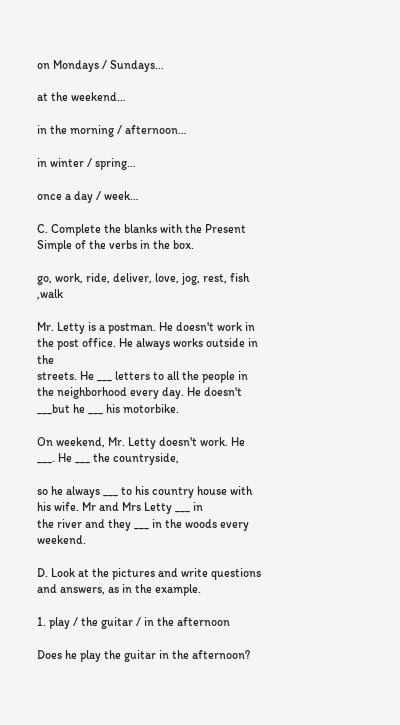on Mondays / Sundays…

at the weekend…

in the morning / afternoon…

in winter / spring…

once a day / week…

C. Complete the blanks with the Present Simple of the verbs in the box.

go, work, ride, deliver, love, jog, rest, fish ,walk

Mr. Letty is a postman. He doesn't work in the post office. He always works outside in the
streets. He ___ letters to all the people in the neighborhood every day. He doesn't
___but he ___ his motorbike.

On weekend, Mr. Letty doesn't work. He ___. He ___ the countryside,

so he always ___ to his country house with his wife. Mr and Mrs Letty ___ in
the river and they ___ in the woods every weekend.

D. Look at the pictures and write questions and answers, as in the example.

1. play / the guitar / in the afternoon

Does he play the guitar in the afternoon?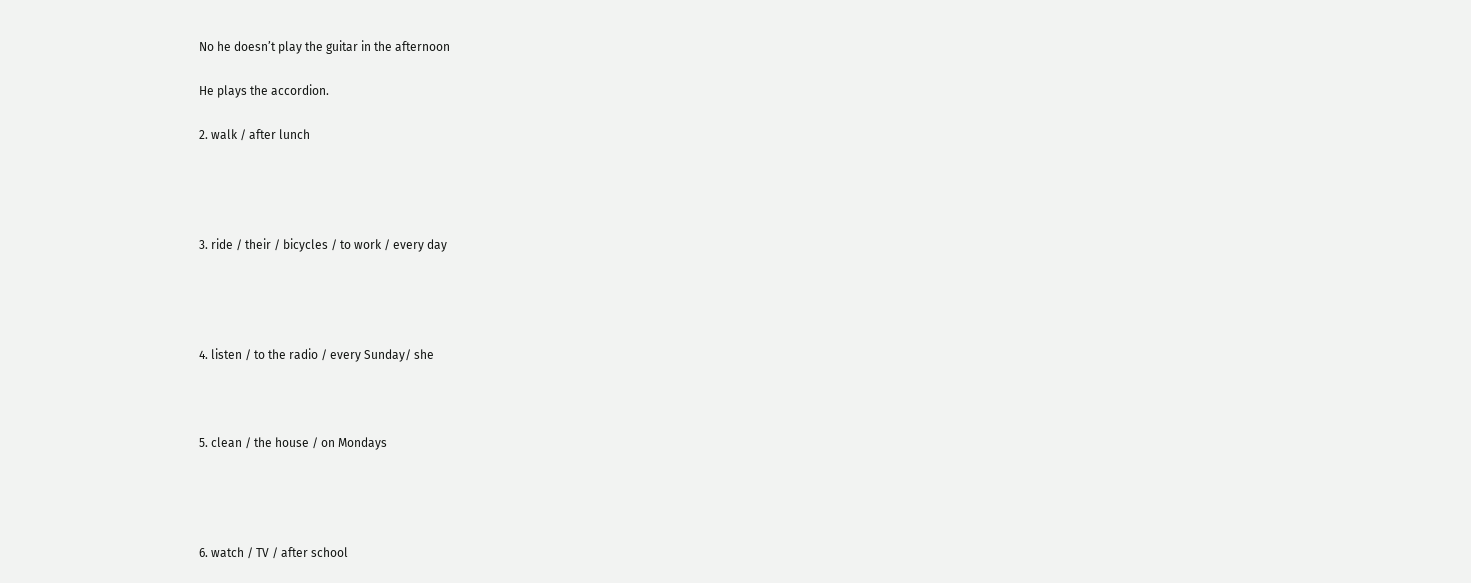No he doesn’t play the guitar in the afternoon

He plays the accordion.

2. walk / after lunch




3. ride / their / bicycles / to work / every day




4. listen / to the radio / every Sunday/ she



5. clean / the house / on Mondays




6. watch / TV / after school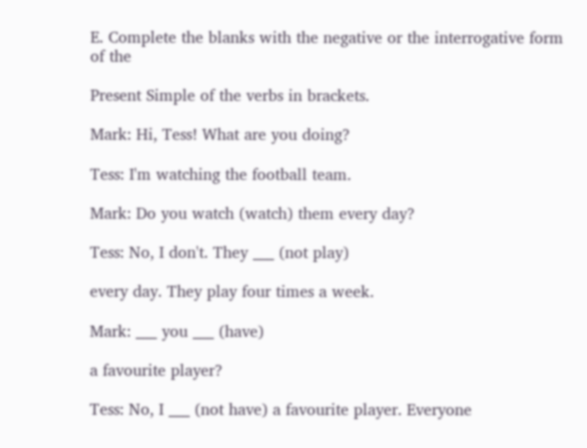E. Complete the blanks with the negative or the interrogative form of the

Present Simple of the verbs in brackets.

Mark: Hi, Tess! What are you doing?

Tess: I'm watching the football team.

Mark: Do you watch (watch) them every day?

Tess: No, I don't. They ___ (not play)

every day. They play four times a week.

Mark: ___ you ___ (have)

a favourite player?

Tess: No, I ___ (not have) a favourite player. Everyone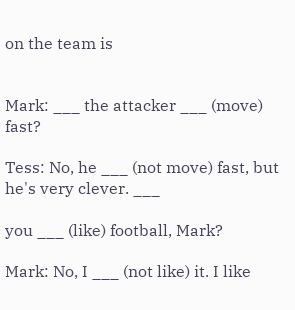on the team is


Mark: ___ the attacker ___ (move) fast?

Tess: No, he ___ (not move) fast, but he's very clever. ___

you ___ (like) football, Mark?

Mark: No, I ___ (not like) it. I like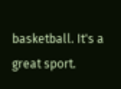basketball. It's a great sport.